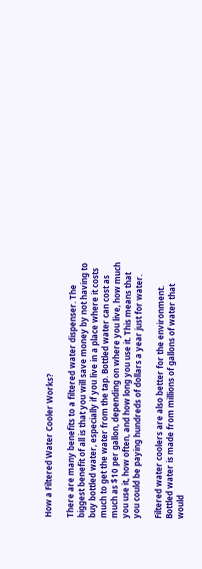How a Filtered Water Cooler Works?

There are many benefits to a filtered water dispenser. The biggest benefit of all is that you will save money by not having to buy bottled water, especially if you live in a place where it costs much to get the water from the tap. Bottled water can cost as much as $10 per gallon, depending on where you live, how much you use it, how often, and how long you use it. This means that you could be paying hundreds of dollars a year just for water.

Filtered water coolers are also better for the environment. Bottled water is made from millions of gallons of water that would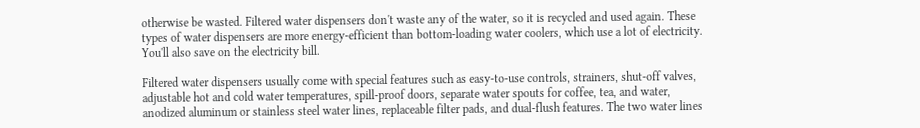otherwise be wasted. Filtered water dispensers don't waste any of the water, so it is recycled and used again. These types of water dispensers are more energy-efficient than bottom-loading water coolers, which use a lot of electricity. You'll also save on the electricity bill.

Filtered water dispensers usually come with special features such as easy-to-use controls, strainers, shut-off valves, adjustable hot and cold water temperatures, spill-proof doors, separate water spouts for coffee, tea, and water, anodized aluminum or stainless steel water lines, replaceable filter pads, and dual-flush features. The two water lines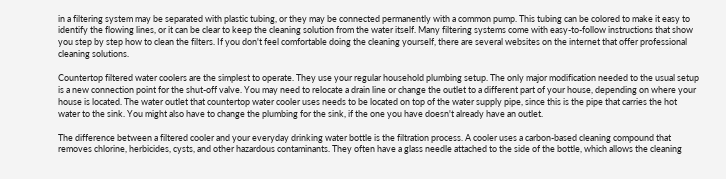in a filtering system may be separated with plastic tubing, or they may be connected permanently with a common pump. This tubing can be colored to make it easy to identify the flowing lines, or it can be clear to keep the cleaning solution from the water itself. Many filtering systems come with easy-to-follow instructions that show you step by step how to clean the filters. If you don't feel comfortable doing the cleaning yourself, there are several websites on the internet that offer professional cleaning solutions.

Countertop filtered water coolers are the simplest to operate. They use your regular household plumbing setup. The only major modification needed to the usual setup is a new connection point for the shut-off valve. You may need to relocate a drain line or change the outlet to a different part of your house, depending on where your house is located. The water outlet that countertop water cooler uses needs to be located on top of the water supply pipe, since this is the pipe that carries the hot water to the sink. You might also have to change the plumbing for the sink, if the one you have doesn't already have an outlet.

The difference between a filtered cooler and your everyday drinking water bottle is the filtration process. A cooler uses a carbon-based cleaning compound that removes chlorine, herbicides, cysts, and other hazardous contaminants. They often have a glass needle attached to the side of the bottle, which allows the cleaning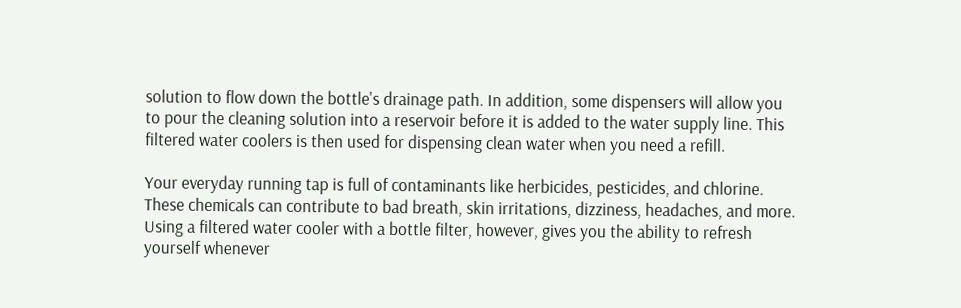solution to flow down the bottle's drainage path. In addition, some dispensers will allow you to pour the cleaning solution into a reservoir before it is added to the water supply line. This filtered water coolers is then used for dispensing clean water when you need a refill.

Your everyday running tap is full of contaminants like herbicides, pesticides, and chlorine. These chemicals can contribute to bad breath, skin irritations, dizziness, headaches, and more. Using a filtered water cooler with a bottle filter, however, gives you the ability to refresh yourself whenever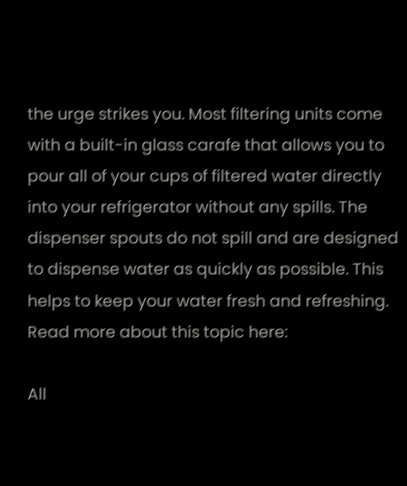the urge strikes you. Most filtering units come with a built-in glass carafe that allows you to pour all of your cups of filtered water directly into your refrigerator without any spills. The dispenser spouts do not spill and are designed to dispense water as quickly as possible. This helps to keep your water fresh and refreshing. Read more about this topic here:

All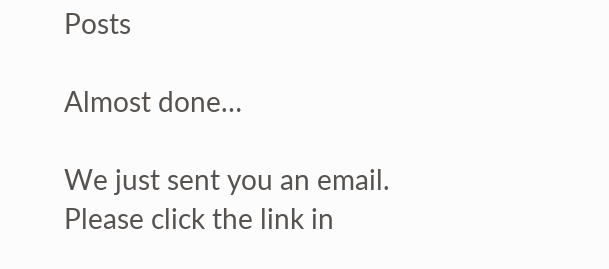Posts

Almost done…

We just sent you an email. Please click the link in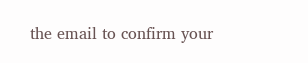the email to confirm your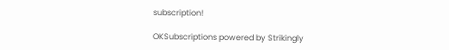subscription!

OKSubscriptions powered by Strikingly